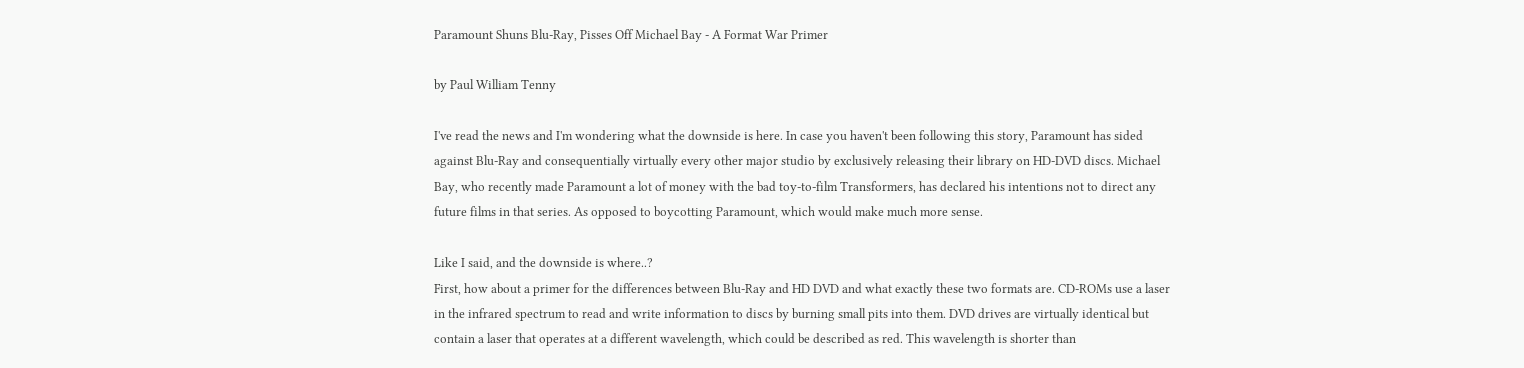Paramount Shuns Blu-Ray, Pisses Off Michael Bay - A Format War Primer

by Paul William Tenny

I've read the news and I'm wondering what the downside is here. In case you haven't been following this story, Paramount has sided against Blu-Ray and consequentially virtually every other major studio by exclusively releasing their library on HD-DVD discs. Michael Bay, who recently made Paramount a lot of money with the bad toy-to-film Transformers, has declared his intentions not to direct any future films in that series. As opposed to boycotting Paramount, which would make much more sense.

Like I said, and the downside is where..?
First, how about a primer for the differences between Blu-Ray and HD DVD and what exactly these two formats are. CD-ROMs use a laser in the infrared spectrum to read and write information to discs by burning small pits into them. DVD drives are virtually identical but contain a laser that operates at a different wavelength, which could be described as red. This wavelength is shorter than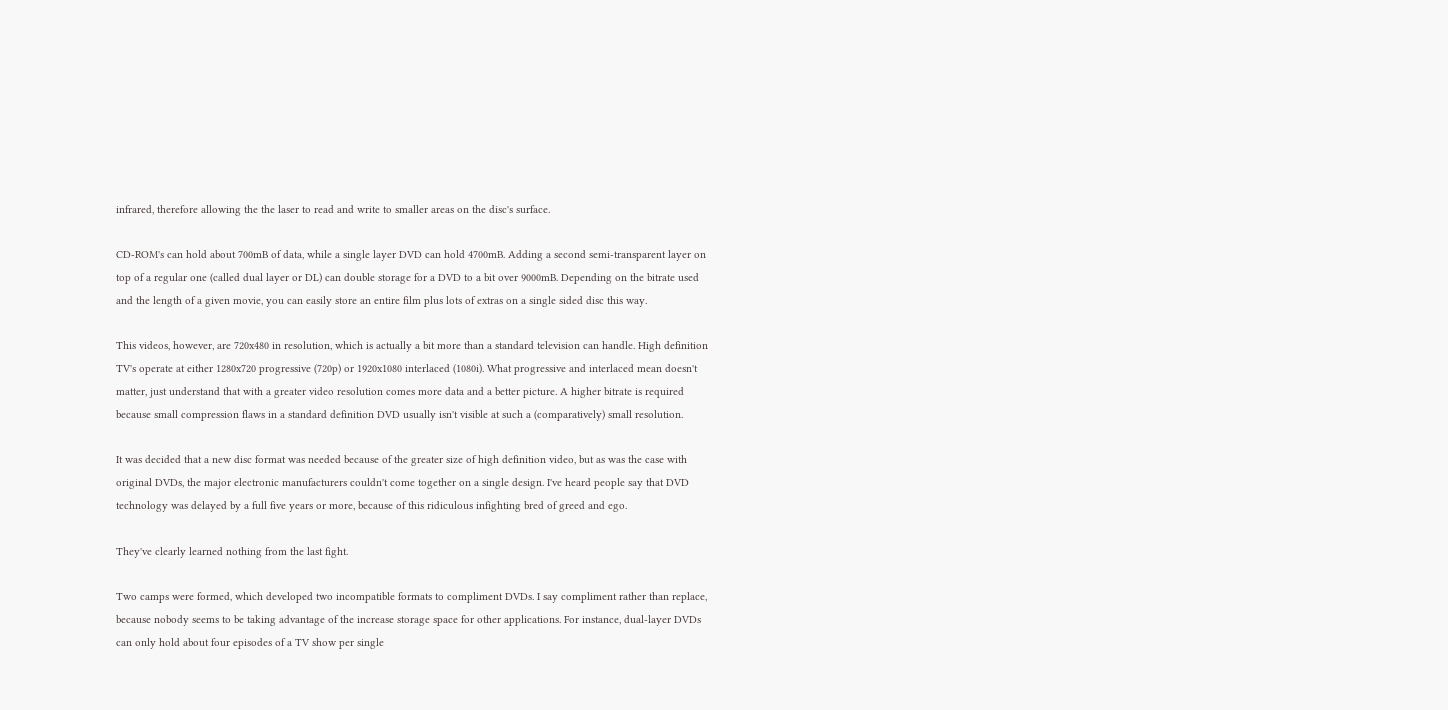infrared, therefore allowing the the laser to read and write to smaller areas on the disc's surface.

CD-ROM's can hold about 700mB of data, while a single layer DVD can hold 4700mB. Adding a second semi-transparent layer on top of a regular one (called dual layer or DL) can double storage for a DVD to a bit over 9000mB. Depending on the bitrate used and the length of a given movie, you can easily store an entire film plus lots of extras on a single sided disc this way.

This videos, however, are 720x480 in resolution, which is actually a bit more than a standard television can handle. High definition TV's operate at either 1280x720 progressive (720p) or 1920x1080 interlaced (1080i). What progressive and interlaced mean doesn't matter, just understand that with a greater video resolution comes more data and a better picture. A higher bitrate is required because small compression flaws in a standard definition DVD usually isn't visible at such a (comparatively) small resolution.

It was decided that a new disc format was needed because of the greater size of high definition video, but as was the case with original DVDs, the major electronic manufacturers couldn't come together on a single design. I've heard people say that DVD technology was delayed by a full five years or more, because of this ridiculous infighting bred of greed and ego.

They've clearly learned nothing from the last fight.

Two camps were formed, which developed two incompatible formats to compliment DVDs. I say compliment rather than replace, because nobody seems to be taking advantage of the increase storage space for other applications. For instance, dual-layer DVDs can only hold about four episodes of a TV show per single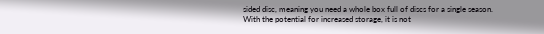sided disc, meaning you need a whole box full of discs for a single season. With the potential for increased storage, it is not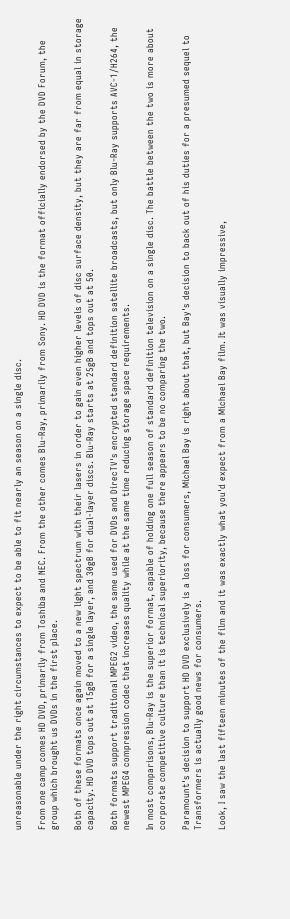unreasonable under the right circumstances to expect to be able to fit nearly an season on a single disc.

From one camp comes HD DVD, primarily from Toshiba and NEC. From the other comes Blu-Ray, primarily from Sony. HD DVD is the format officially endorsed by the DVD Forum, the group which brought us DVDs in the first place.

Both of these formats once again moved to a new light spectrum with their lasers in order to gain even higher levels of disc surface density, but they are far from equal in storage capacity. HD DVD tops out at 15gB for a single layer, and 30gB for dual-layer discs. Blu-Ray starts at 25gB and tops out at 50.

Both formats support traditional MPEG2 video, the same used for DVDs and DirecTV's encrypted standard definition satellite broadcasts, but only Blu-Ray supports AVC-1/H264, the newest MPEG4 compression codec that increases quality while at the same time reducing storage space requirements.

In most comparisons, Blu-Ray is the superior format, capable of holding one full season of standard definition television on a single disc. The battle between the two is more about corporate competitive culture than it is technical superiority, because there appears to be no comparing the two.

Paramount's decision to support HD DVD exclusively is a loss for consumers, Michael Bay is right about that, but Bay's decision to back out of his duties for a presumed sequel to Transformers is actually good news for consumers.

Look, I saw the last fifteen minutes of the film and it was exactly what you'd expect from a Michael Bay film. It was visually impressive,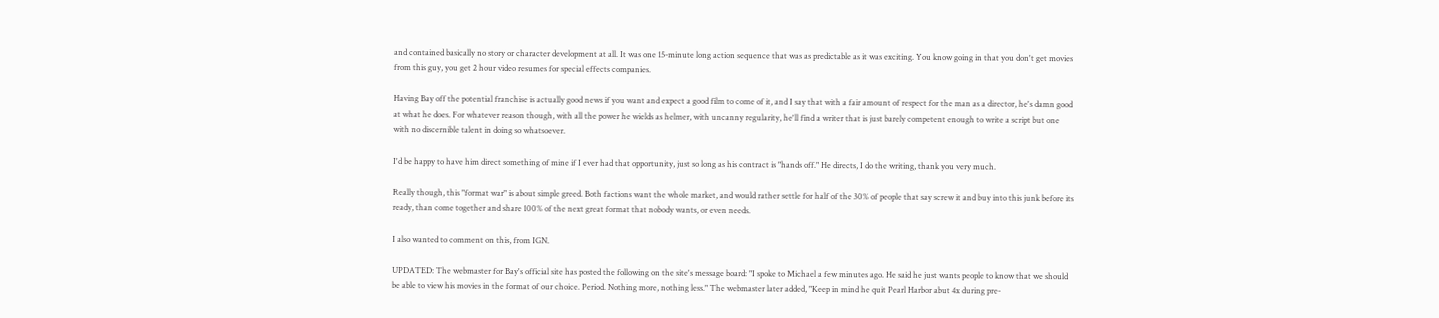and contained basically no story or character development at all. It was one 15-minute long action sequence that was as predictable as it was exciting. You know going in that you don't get movies from this guy, you get 2 hour video resumes for special effects companies.

Having Bay off the potential franchise is actually good news if you want and expect a good film to come of it, and I say that with a fair amount of respect for the man as a director, he's damn good at what he does. For whatever reason though, with all the power he wields as helmer, with uncanny regularity, he'll find a writer that is just barely competent enough to write a script but one with no discernible talent in doing so whatsoever.

I'd be happy to have him direct something of mine if I ever had that opportunity, just so long as his contract is "hands off." He directs, I do the writing, thank you very much.

Really though, this "format war" is about simple greed. Both factions want the whole market, and would rather settle for half of the 30% of people that say screw it and buy into this junk before its ready, than come together and share 100% of the next great format that nobody wants, or even needs.

I also wanted to comment on this, from IGN.

UPDATED: The webmaster for Bay's official site has posted the following on the site's message board: "I spoke to Michael a few minutes ago. He said he just wants people to know that we should be able to view his movies in the format of our choice. Period. Nothing more, nothing less." The webmaster later added, "Keep in mind he quit Pearl Harbor abut 4x during pre-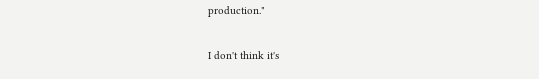production."

I don't think it's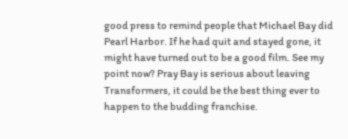good press to remind people that Michael Bay did Pearl Harbor. If he had quit and stayed gone, it might have turned out to be a good film. See my point now? Pray Bay is serious about leaving Transformers, it could be the best thing ever to happen to the budding franchise.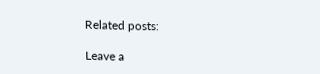Related posts:

Leave a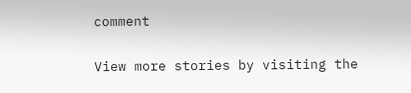comment

View more stories by visiting the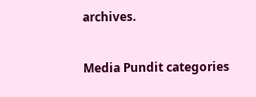archives.

Media Pundit categories